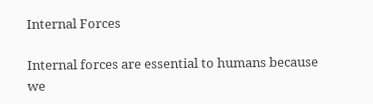Internal Forces

Internal forces are essential to humans because we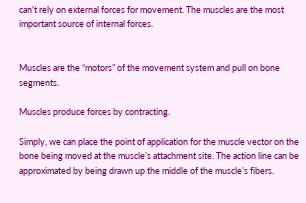can’t rely on external forces for movement. The muscles are the most important source of internal forces.


Muscles are the “motors” of the movement system and pull on bone segments.

Muscles produce forces by contracting.

Simply, we can place the point of application for the muscle vector on the bone being moved at the muscle’s attachment site. The action line can be approximated by being drawn up the middle of the muscle’s fibers.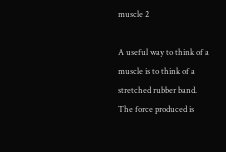muscle 2

A useful way to think of a muscle is to think of a stretched rubber band. The force produced is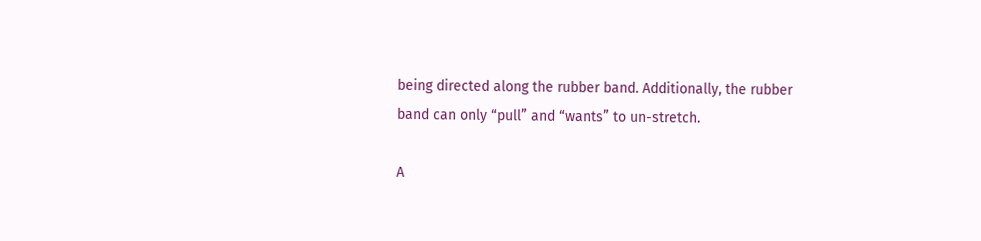being directed along the rubber band. Additionally, the rubber band can only “pull” and “wants” to un-stretch.

A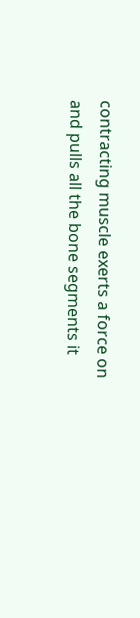contracting muscle exerts a force on and pulls all the bone segments it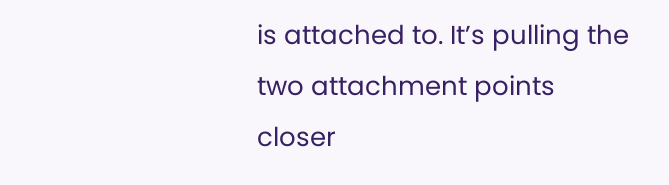is attached to. It’s pulling the two attachment points closer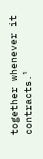together whenever it contracts.¹